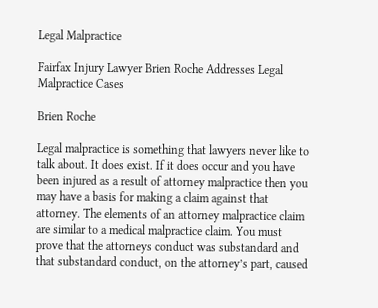Legal Malpractice

Fairfax Injury Lawyer Brien Roche Addresses Legal Malpractice Cases

Brien Roche

Legal malpractice is something that lawyers never like to talk about. It does exist. If it does occur and you have been injured as a result of attorney malpractice then you may have a basis for making a claim against that attorney. The elements of an attorney malpractice claim are similar to a medical malpractice claim. You must prove that the attorneys conduct was substandard and that substandard conduct, on the attorney’s part, caused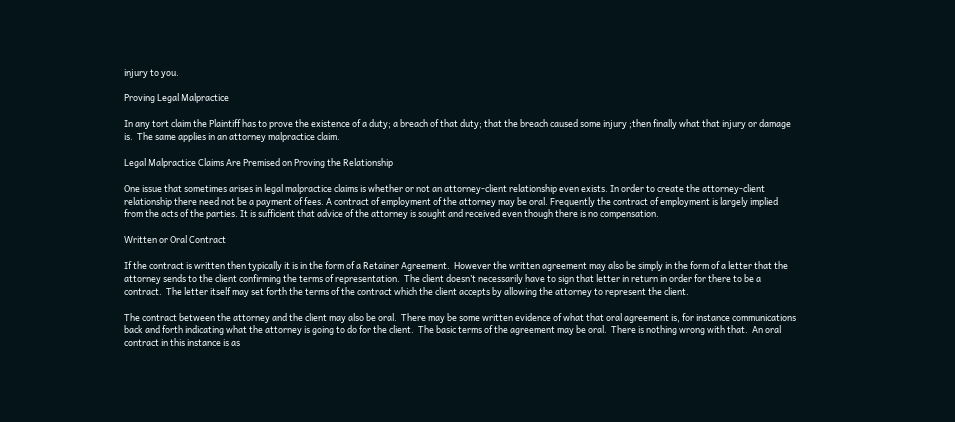injury to you.

Proving Legal Malpractice

In any tort claim the Plaintiff has to prove the existence of a duty; a breach of that duty; that the breach caused some injury ;then finally what that injury or damage is.  The same applies in an attorney malpractice claim.

Legal Malpractice Claims Are Premised on Proving the Relationship

One issue that sometimes arises in legal malpractice claims is whether or not an attorney-client relationship even exists. In order to create the attorney-client relationship there need not be a payment of fees. A contract of employment of the attorney may be oral. Frequently the contract of employment is largely implied from the acts of the parties. It is sufficient that advice of the attorney is sought and received even though there is no compensation.

Written or Oral Contract

If the contract is written then typically it is in the form of a Retainer Agreement.  However the written agreement may also be simply in the form of a letter that the attorney sends to the client confirming the terms of representation.  The client doesn’t necessarily have to sign that letter in return in order for there to be a contract.  The letter itself may set forth the terms of the contract which the client accepts by allowing the attorney to represent the client.

The contract between the attorney and the client may also be oral.  There may be some written evidence of what that oral agreement is, for instance communications back and forth indicating what the attorney is going to do for the client.  The basic terms of the agreement may be oral.  There is nothing wrong with that.  An oral contract in this instance is as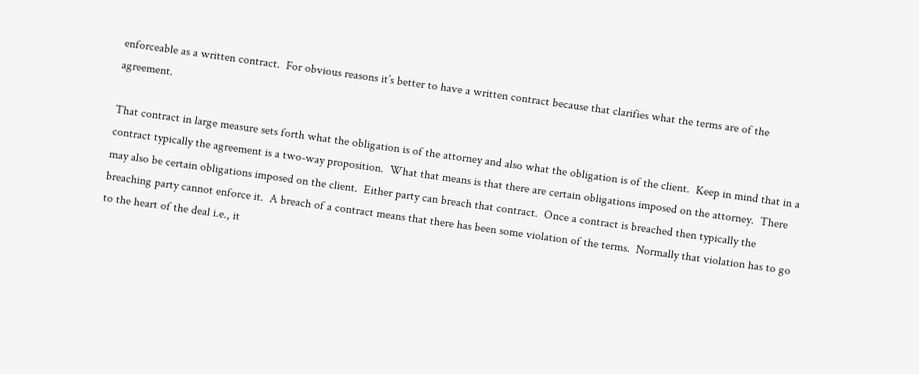enforceable as a written contract.  For obvious reasons it’s better to have a written contract because that clarifies what the terms are of the agreement.

That contract in large measure sets forth what the obligation is of the attorney and also what the obligation is of the client.  Keep in mind that in a contract typically the agreement is a two-way proposition.  What that means is that there are certain obligations imposed on the attorney.  There may also be certain obligations imposed on the client.  Either party can breach that contract.  Once a contract is breached then typically the breaching party cannot enforce it.  A breach of a contract means that there has been some violation of the terms.  Normally that violation has to go to the heart of the deal i.e., it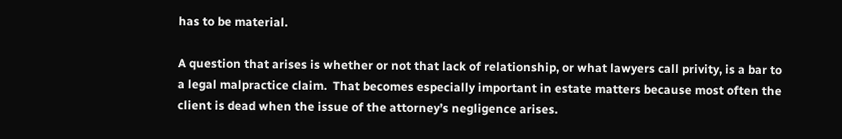has to be material.

A question that arises is whether or not that lack of relationship, or what lawyers call privity, is a bar to a legal malpractice claim.  That becomes especially important in estate matters because most often the client is dead when the issue of the attorney’s negligence arises.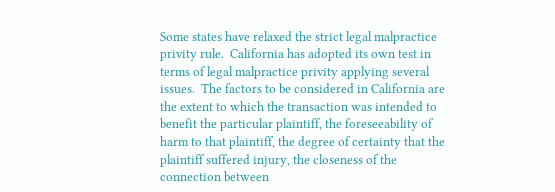Some states have relaxed the strict legal malpractice privity rule.  California has adopted its own test in terms of legal malpractice privity applying several issues.  The factors to be considered in California are the extent to which the transaction was intended to benefit the particular plaintiff, the foreseeability of harm to that plaintiff, the degree of certainty that the plaintiff suffered injury, the closeness of the connection between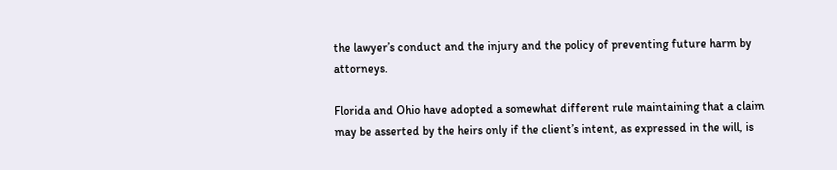the lawyer’s conduct and the injury and the policy of preventing future harm by attorneys.

Florida and Ohio have adopted a somewhat different rule maintaining that a claim may be asserted by the heirs only if the client’s intent, as expressed in the will, is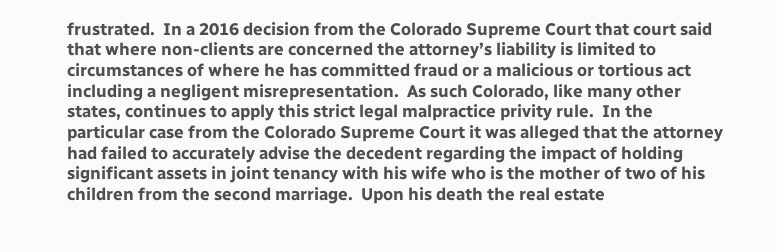frustrated.  In a 2016 decision from the Colorado Supreme Court that court said that where non-clients are concerned the attorney’s liability is limited to circumstances of where he has committed fraud or a malicious or tortious act including a negligent misrepresentation.  As such Colorado, like many other states, continues to apply this strict legal malpractice privity rule.  In the particular case from the Colorado Supreme Court it was alleged that the attorney had failed to accurately advise the decedent regarding the impact of holding significant assets in joint tenancy with his wife who is the mother of two of his children from the second marriage.  Upon his death the real estate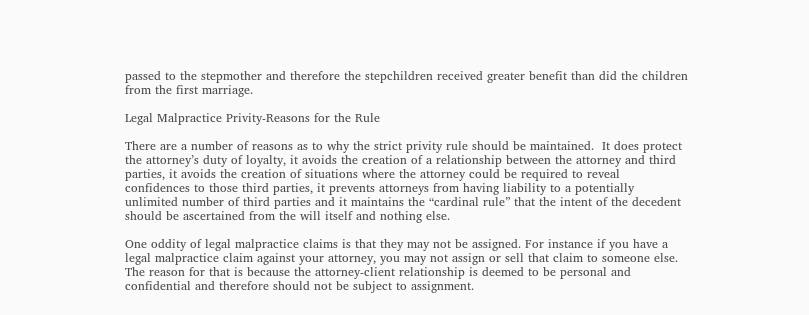passed to the stepmother and therefore the stepchildren received greater benefit than did the children from the first marriage.

Legal Malpractice Privity-Reasons for the Rule

There are a number of reasons as to why the strict privity rule should be maintained.  It does protect the attorney’s duty of loyalty, it avoids the creation of a relationship between the attorney and third parties, it avoids the creation of situations where the attorney could be required to reveal confidences to those third parties, it prevents attorneys from having liability to a potentially unlimited number of third parties and it maintains the “cardinal rule” that the intent of the decedent should be ascertained from the will itself and nothing else.

One oddity of legal malpractice claims is that they may not be assigned. For instance if you have a legal malpractice claim against your attorney, you may not assign or sell that claim to someone else. The reason for that is because the attorney-client relationship is deemed to be personal and confidential and therefore should not be subject to assignment.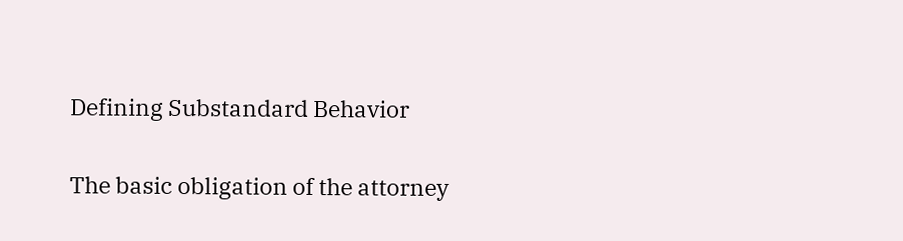Defining Substandard Behavior

The basic obligation of the attorney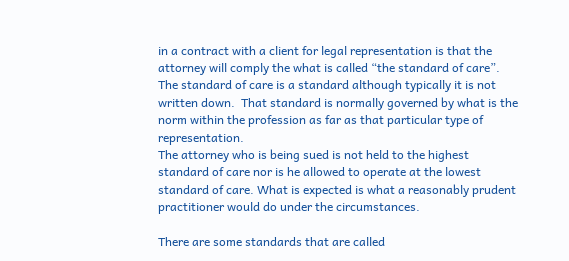in a contract with a client for legal representation is that the attorney will comply the what is called “the standard of care”.  The standard of care is a standard although typically it is not written down.  That standard is normally governed by what is the norm within the profession as far as that particular type of representation.
The attorney who is being sued is not held to the highest standard of care nor is he allowed to operate at the lowest standard of care. What is expected is what a reasonably prudent practitioner would do under the circumstances.

There are some standards that are called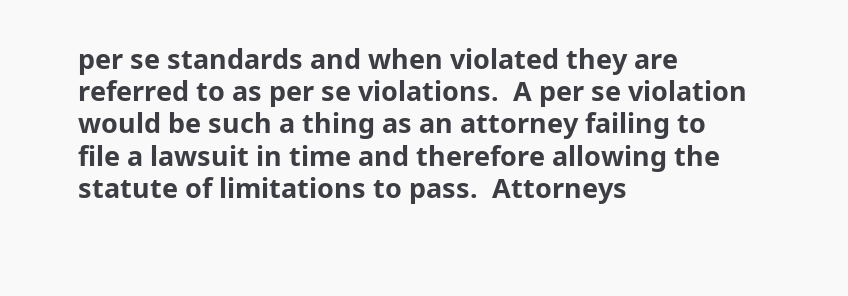per se standards and when violated they are referred to as per se violations.  A per se violation would be such a thing as an attorney failing to file a lawsuit in time and therefore allowing the statute of limitations to pass.  Attorneys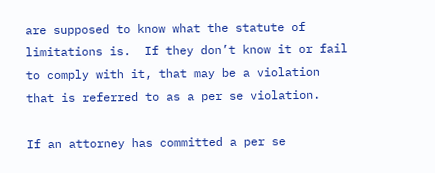are supposed to know what the statute of limitations is.  If they don’t know it or fail to comply with it, that may be a violation that is referred to as a per se violation.

If an attorney has committed a per se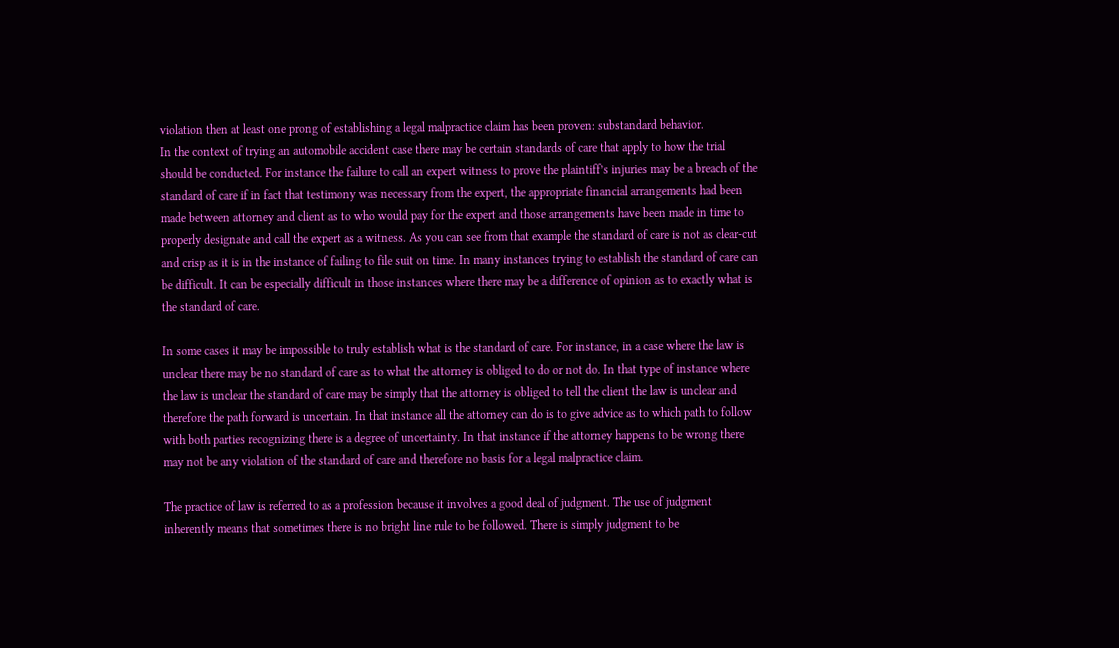violation then at least one prong of establishing a legal malpractice claim has been proven: substandard behavior.
In the context of trying an automobile accident case there may be certain standards of care that apply to how the trial should be conducted. For instance the failure to call an expert witness to prove the plaintiff’s injuries may be a breach of the standard of care if in fact that testimony was necessary from the expert, the appropriate financial arrangements had been made between attorney and client as to who would pay for the expert and those arrangements have been made in time to properly designate and call the expert as a witness. As you can see from that example the standard of care is not as clear-cut and crisp as it is in the instance of failing to file suit on time. In many instances trying to establish the standard of care can be difficult. It can be especially difficult in those instances where there may be a difference of opinion as to exactly what is the standard of care.

In some cases it may be impossible to truly establish what is the standard of care. For instance, in a case where the law is unclear there may be no standard of care as to what the attorney is obliged to do or not do. In that type of instance where the law is unclear the standard of care may be simply that the attorney is obliged to tell the client the law is unclear and therefore the path forward is uncertain. In that instance all the attorney can do is to give advice as to which path to follow with both parties recognizing there is a degree of uncertainty. In that instance if the attorney happens to be wrong there may not be any violation of the standard of care and therefore no basis for a legal malpractice claim.

The practice of law is referred to as a profession because it involves a good deal of judgment. The use of judgment inherently means that sometimes there is no bright line rule to be followed. There is simply judgment to be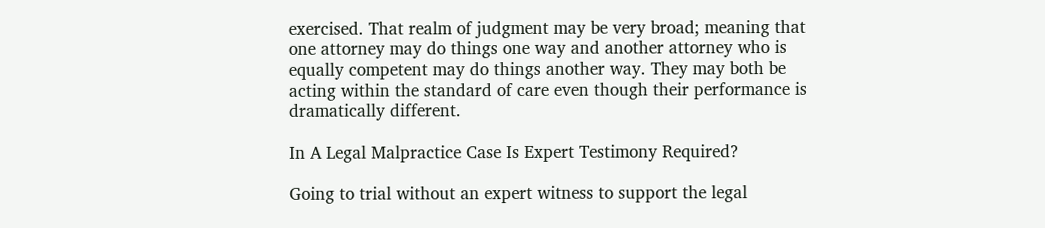exercised. That realm of judgment may be very broad; meaning that one attorney may do things one way and another attorney who is equally competent may do things another way. They may both be acting within the standard of care even though their performance is dramatically different.

In A Legal Malpractice Case Is Expert Testimony Required?

Going to trial without an expert witness to support the legal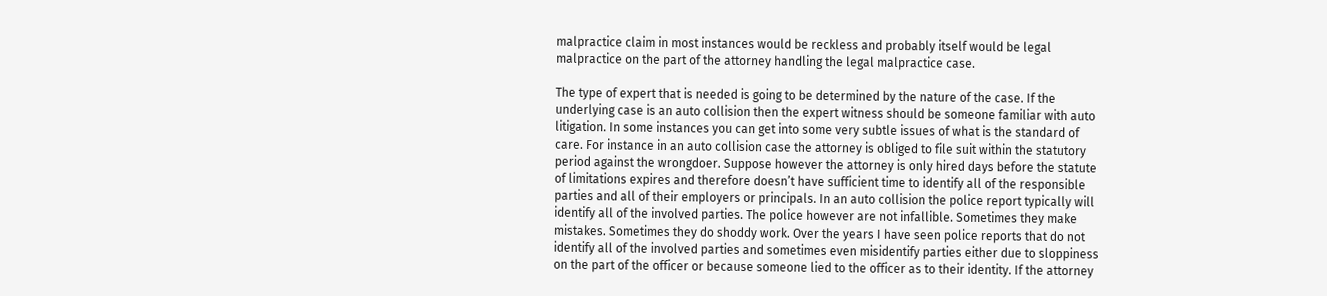malpractice claim in most instances would be reckless and probably itself would be legal malpractice on the part of the attorney handling the legal malpractice case.

The type of expert that is needed is going to be determined by the nature of the case. If the underlying case is an auto collision then the expert witness should be someone familiar with auto litigation. In some instances you can get into some very subtle issues of what is the standard of care. For instance in an auto collision case the attorney is obliged to file suit within the statutory period against the wrongdoer. Suppose however the attorney is only hired days before the statute of limitations expires and therefore doesn’t have sufficient time to identify all of the responsible parties and all of their employers or principals. In an auto collision the police report typically will identify all of the involved parties. The police however are not infallible. Sometimes they make mistakes. Sometimes they do shoddy work. Over the years I have seen police reports that do not identify all of the involved parties and sometimes even misidentify parties either due to sloppiness on the part of the officer or because someone lied to the officer as to their identity. If the attorney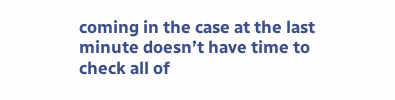coming in the case at the last minute doesn’t have time to check all of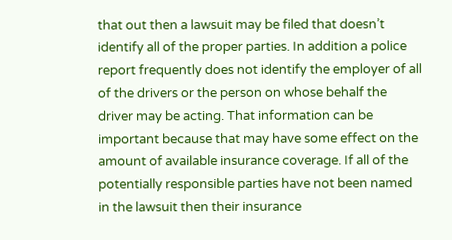that out then a lawsuit may be filed that doesn’t identify all of the proper parties. In addition a police report frequently does not identify the employer of all of the drivers or the person on whose behalf the driver may be acting. That information can be important because that may have some effect on the amount of available insurance coverage. If all of the potentially responsible parties have not been named in the lawsuit then their insurance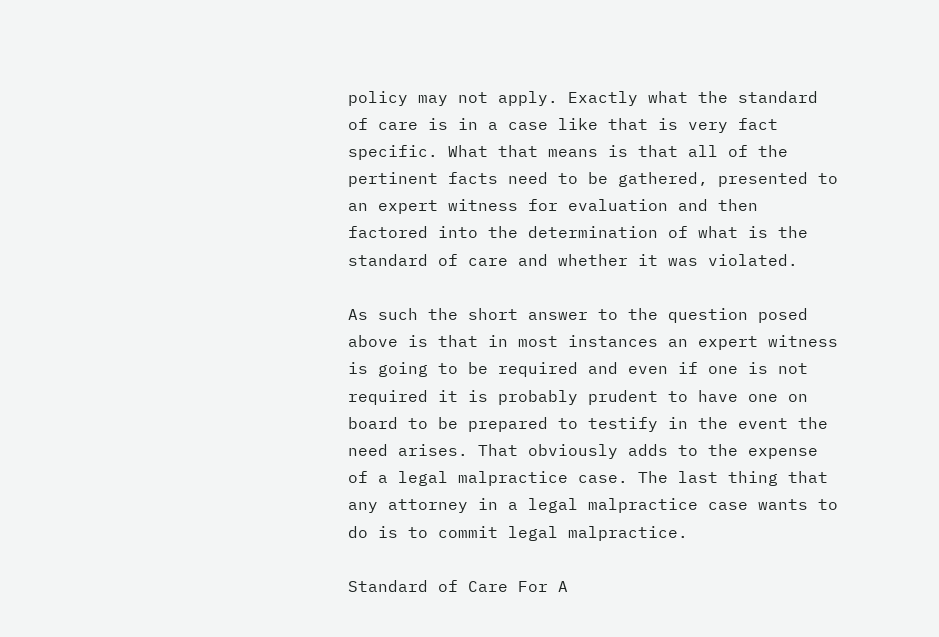policy may not apply. Exactly what the standard of care is in a case like that is very fact specific. What that means is that all of the pertinent facts need to be gathered, presented to an expert witness for evaluation and then factored into the determination of what is the standard of care and whether it was violated.

As such the short answer to the question posed above is that in most instances an expert witness is going to be required and even if one is not required it is probably prudent to have one on board to be prepared to testify in the event the need arises. That obviously adds to the expense of a legal malpractice case. The last thing that any attorney in a legal malpractice case wants to do is to commit legal malpractice.

Standard of Care For A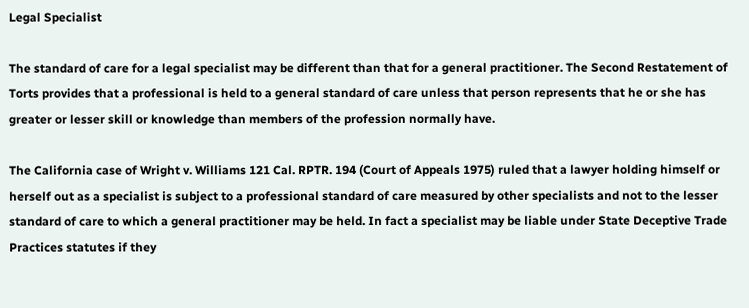Legal Specialist

The standard of care for a legal specialist may be different than that for a general practitioner. The Second Restatement of Torts provides that a professional is held to a general standard of care unless that person represents that he or she has greater or lesser skill or knowledge than members of the profession normally have.

The California case of Wright v. Williams 121 Cal. RPTR. 194 (Court of Appeals 1975) ruled that a lawyer holding himself or herself out as a specialist is subject to a professional standard of care measured by other specialists and not to the lesser standard of care to which a general practitioner may be held. In fact a specialist may be liable under State Deceptive Trade Practices statutes if they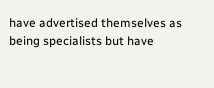have advertised themselves as being specialists but have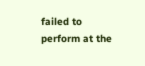failed to perform at the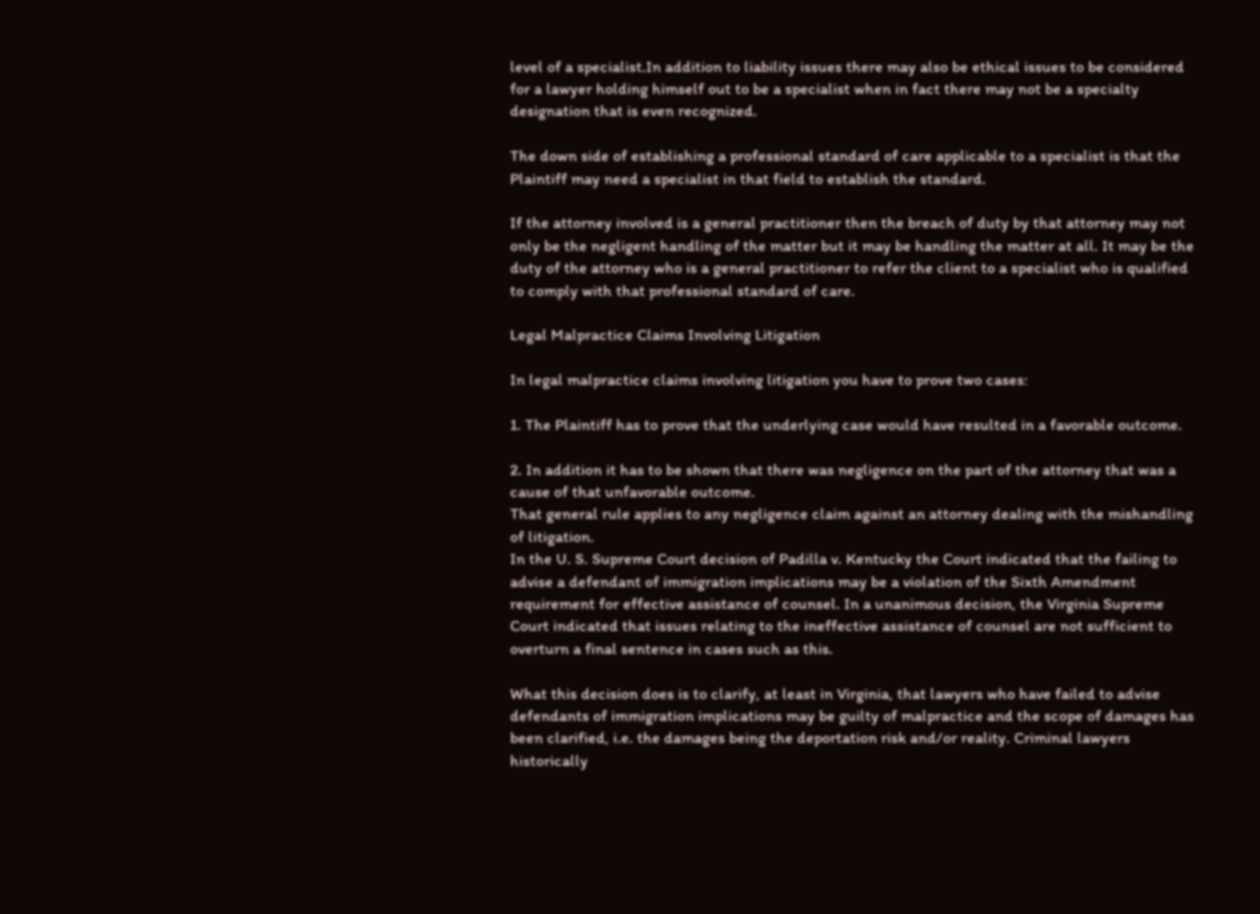level of a specialist.In addition to liability issues there may also be ethical issues to be considered for a lawyer holding himself out to be a specialist when in fact there may not be a specialty designation that is even recognized.

The down side of establishing a professional standard of care applicable to a specialist is that the Plaintiff may need a specialist in that field to establish the standard.

If the attorney involved is a general practitioner then the breach of duty by that attorney may not only be the negligent handling of the matter but it may be handling the matter at all. It may be the duty of the attorney who is a general practitioner to refer the client to a specialist who is qualified to comply with that professional standard of care.

Legal Malpractice Claims Involving Litigation

In legal malpractice claims involving litigation you have to prove two cases:

1. The Plaintiff has to prove that the underlying case would have resulted in a favorable outcome.

2. In addition it has to be shown that there was negligence on the part of the attorney that was a cause of that unfavorable outcome.
That general rule applies to any negligence claim against an attorney dealing with the mishandling of litigation.
In the U. S. Supreme Court decision of Padilla v. Kentucky the Court indicated that the failing to advise a defendant of immigration implications may be a violation of the Sixth Amendment requirement for effective assistance of counsel. In a unanimous decision, the Virginia Supreme Court indicated that issues relating to the ineffective assistance of counsel are not sufficient to overturn a final sentence in cases such as this.

What this decision does is to clarify, at least in Virginia, that lawyers who have failed to advise defendants of immigration implications may be guilty of malpractice and the scope of damages has been clarified, i.e. the damages being the deportation risk and/or reality. Criminal lawyers historically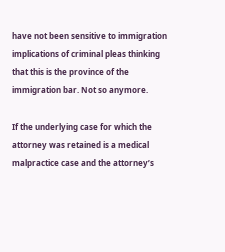have not been sensitive to immigration implications of criminal pleas thinking that this is the province of the immigration bar. Not so anymore.

If the underlying case for which the attorney was retained is a medical malpractice case and the attorney’s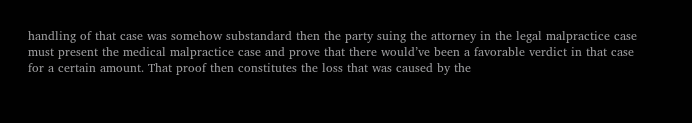handling of that case was somehow substandard then the party suing the attorney in the legal malpractice case must present the medical malpractice case and prove that there would’ve been a favorable verdict in that case for a certain amount. That proof then constitutes the loss that was caused by the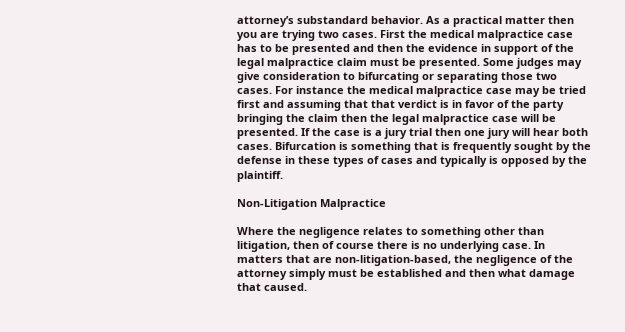attorney’s substandard behavior. As a practical matter then you are trying two cases. First the medical malpractice case has to be presented and then the evidence in support of the legal malpractice claim must be presented. Some judges may give consideration to bifurcating or separating those two cases. For instance the medical malpractice case may be tried first and assuming that that verdict is in favor of the party bringing the claim then the legal malpractice case will be presented. If the case is a jury trial then one jury will hear both cases. Bifurcation is something that is frequently sought by the defense in these types of cases and typically is opposed by the plaintiff.

Non-Litigation Malpractice

Where the negligence relates to something other than litigation, then of course there is no underlying case. In matters that are non-litigation-based, the negligence of the attorney simply must be established and then what damage that caused.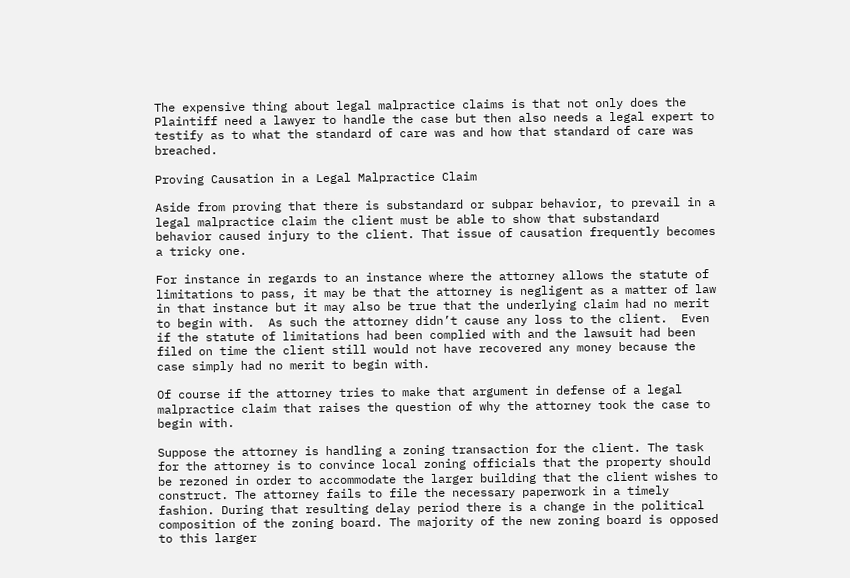The expensive thing about legal malpractice claims is that not only does the Plaintiff need a lawyer to handle the case but then also needs a legal expert to testify as to what the standard of care was and how that standard of care was breached.

Proving Causation in a Legal Malpractice Claim

Aside from proving that there is substandard or subpar behavior, to prevail in a legal malpractice claim the client must be able to show that substandard behavior caused injury to the client. That issue of causation frequently becomes a tricky one.

For instance in regards to an instance where the attorney allows the statute of limitations to pass, it may be that the attorney is negligent as a matter of law in that instance but it may also be true that the underlying claim had no merit to begin with.  As such the attorney didn’t cause any loss to the client.  Even if the statute of limitations had been complied with and the lawsuit had been filed on time the client still would not have recovered any money because the case simply had no merit to begin with.

Of course if the attorney tries to make that argument in defense of a legal malpractice claim that raises the question of why the attorney took the case to begin with.

Suppose the attorney is handling a zoning transaction for the client. The task for the attorney is to convince local zoning officials that the property should be rezoned in order to accommodate the larger building that the client wishes to construct. The attorney fails to file the necessary paperwork in a timely fashion. During that resulting delay period there is a change in the political composition of the zoning board. The majority of the new zoning board is opposed to this larger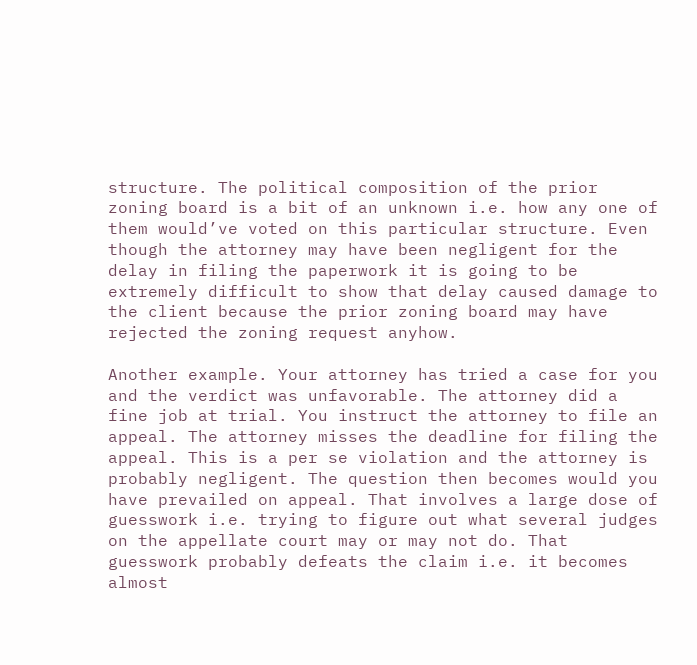structure. The political composition of the prior zoning board is a bit of an unknown i.e. how any one of them would’ve voted on this particular structure. Even though the attorney may have been negligent for the delay in filing the paperwork it is going to be extremely difficult to show that delay caused damage to the client because the prior zoning board may have rejected the zoning request anyhow.

Another example. Your attorney has tried a case for you and the verdict was unfavorable. The attorney did a fine job at trial. You instruct the attorney to file an appeal. The attorney misses the deadline for filing the appeal. This is a per se violation and the attorney is probably negligent. The question then becomes would you have prevailed on appeal. That involves a large dose of guesswork i.e. trying to figure out what several judges on the appellate court may or may not do. That guesswork probably defeats the claim i.e. it becomes almost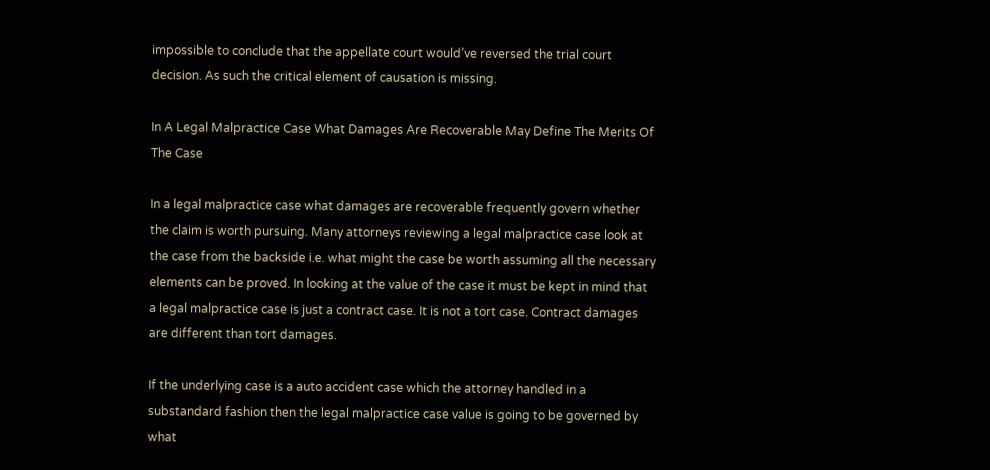impossible to conclude that the appellate court would’ve reversed the trial court decision. As such the critical element of causation is missing.

In A Legal Malpractice Case What Damages Are Recoverable May Define The Merits Of The Case

In a legal malpractice case what damages are recoverable frequently govern whether the claim is worth pursuing. Many attorneys reviewing a legal malpractice case look at the case from the backside i.e. what might the case be worth assuming all the necessary elements can be proved. In looking at the value of the case it must be kept in mind that a legal malpractice case is just a contract case. It is not a tort case. Contract damages are different than tort damages.

If the underlying case is a auto accident case which the attorney handled in a substandard fashion then the legal malpractice case value is going to be governed by what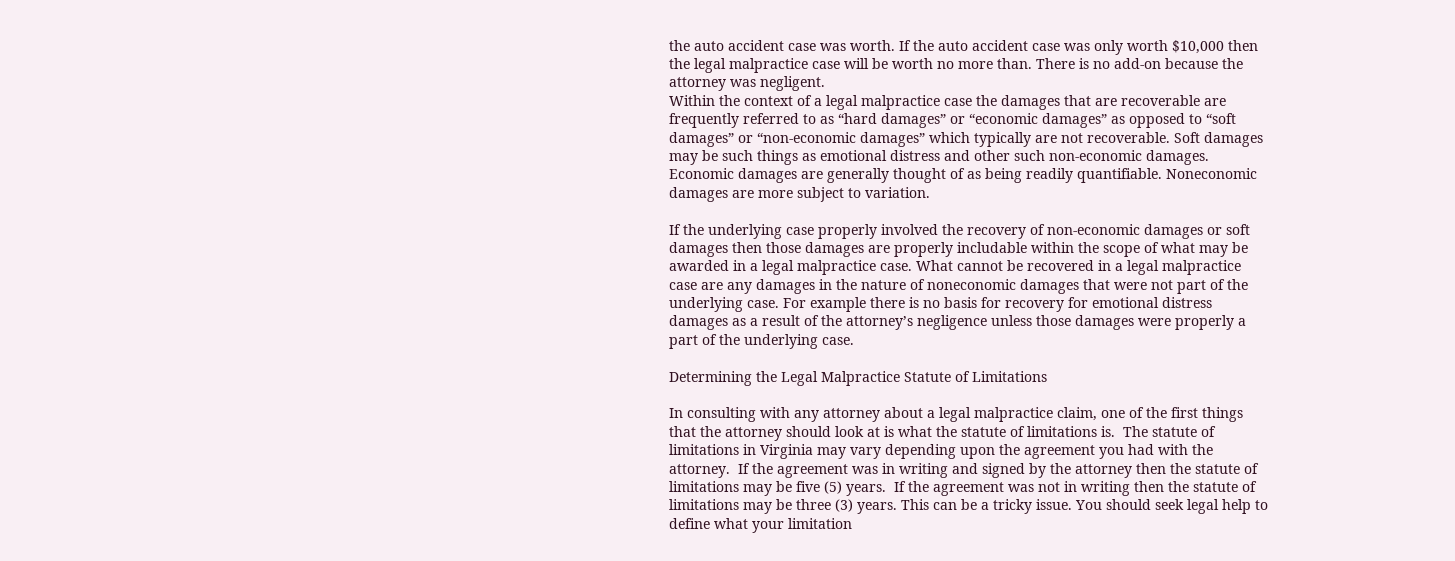the auto accident case was worth. If the auto accident case was only worth $10,000 then the legal malpractice case will be worth no more than. There is no add-on because the attorney was negligent.
Within the context of a legal malpractice case the damages that are recoverable are frequently referred to as “hard damages” or “economic damages” as opposed to “soft damages” or “non-economic damages” which typically are not recoverable. Soft damages may be such things as emotional distress and other such non-economic damages. Economic damages are generally thought of as being readily quantifiable. Noneconomic damages are more subject to variation.

If the underlying case properly involved the recovery of non-economic damages or soft damages then those damages are properly includable within the scope of what may be awarded in a legal malpractice case. What cannot be recovered in a legal malpractice case are any damages in the nature of noneconomic damages that were not part of the underlying case. For example there is no basis for recovery for emotional distress damages as a result of the attorney’s negligence unless those damages were properly a part of the underlying case.

Determining the Legal Malpractice Statute of Limitations

In consulting with any attorney about a legal malpractice claim, one of the first things that the attorney should look at is what the statute of limitations is.  The statute of limitations in Virginia may vary depending upon the agreement you had with the attorney.  If the agreement was in writing and signed by the attorney then the statute of limitations may be five (5) years.  If the agreement was not in writing then the statute of limitations may be three (3) years. This can be a tricky issue. You should seek legal help to define what your limitation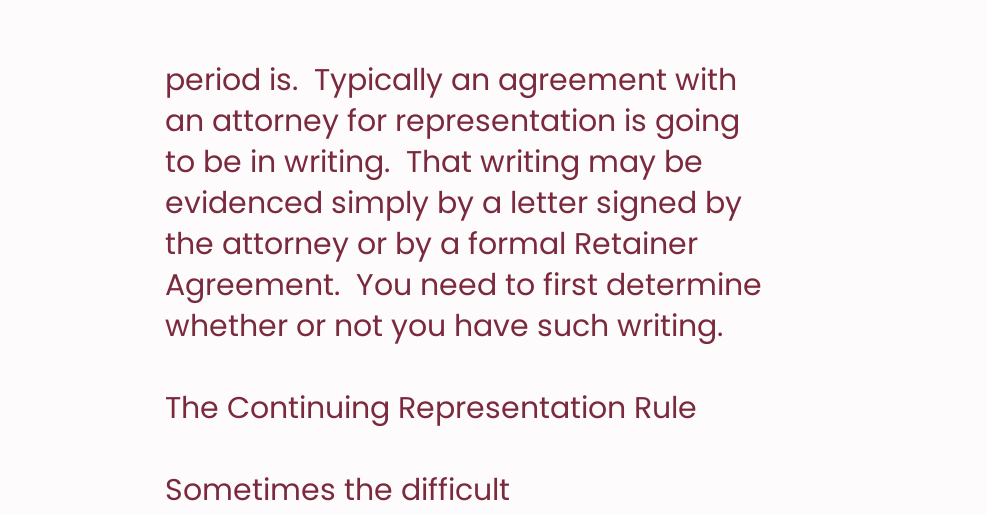period is.  Typically an agreement with an attorney for representation is going to be in writing.  That writing may be evidenced simply by a letter signed by the attorney or by a formal Retainer Agreement.  You need to first determine whether or not you have such writing.

The Continuing Representation Rule

Sometimes the difficult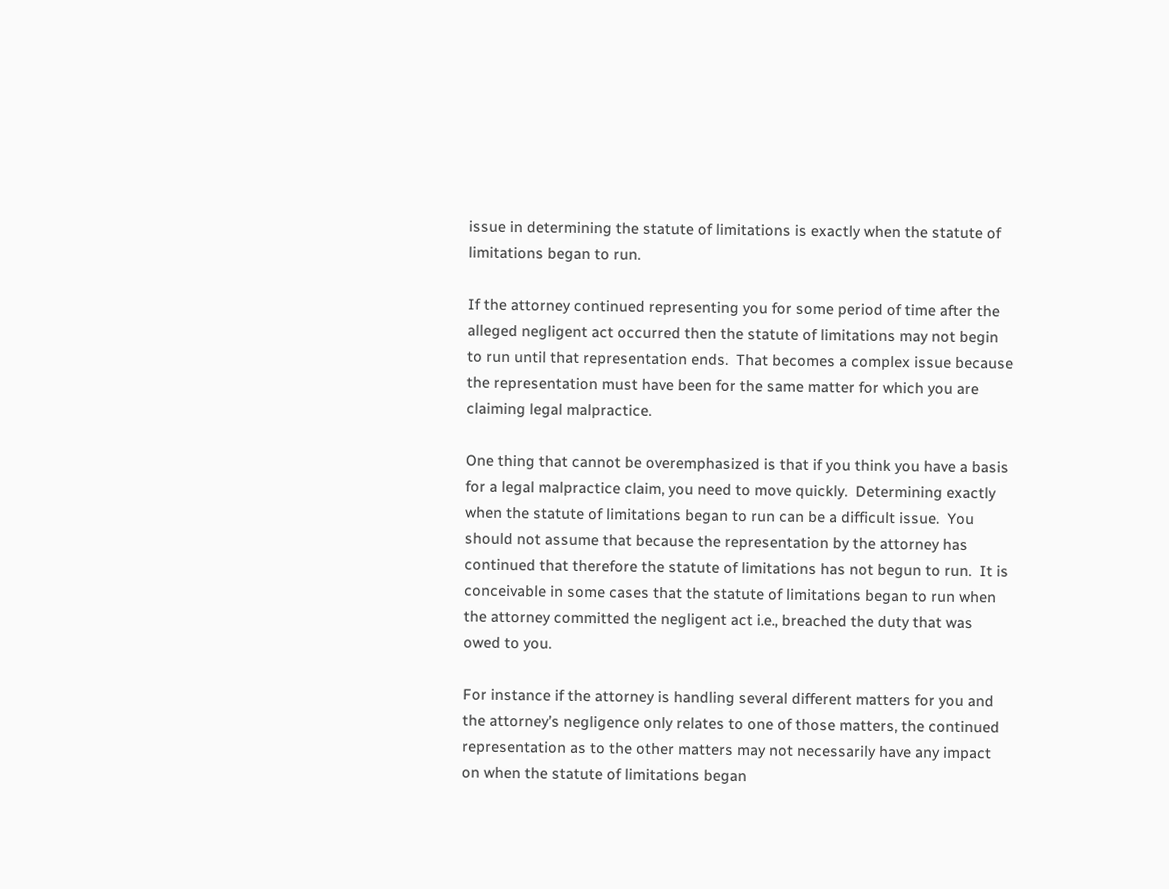issue in determining the statute of limitations is exactly when the statute of limitations began to run.

If the attorney continued representing you for some period of time after the alleged negligent act occurred then the statute of limitations may not begin to run until that representation ends.  That becomes a complex issue because the representation must have been for the same matter for which you are claiming legal malpractice.

One thing that cannot be overemphasized is that if you think you have a basis for a legal malpractice claim, you need to move quickly.  Determining exactly when the statute of limitations began to run can be a difficult issue.  You should not assume that because the representation by the attorney has continued that therefore the statute of limitations has not begun to run.  It is conceivable in some cases that the statute of limitations began to run when the attorney committed the negligent act i.e., breached the duty that was owed to you.

For instance if the attorney is handling several different matters for you and the attorney’s negligence only relates to one of those matters, the continued representation as to the other matters may not necessarily have any impact on when the statute of limitations began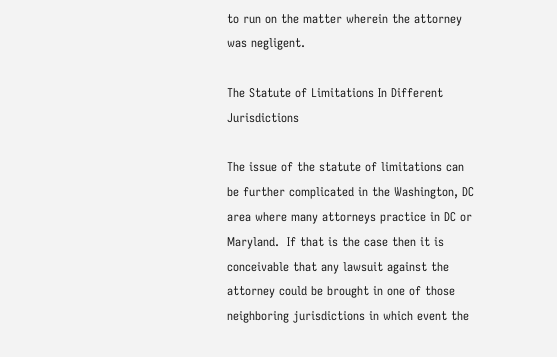to run on the matter wherein the attorney was negligent.

The Statute of Limitations In Different Jurisdictions

The issue of the statute of limitations can be further complicated in the Washington, DC area where many attorneys practice in DC or Maryland.  If that is the case then it is conceivable that any lawsuit against the attorney could be brought in one of those neighboring jurisdictions in which event the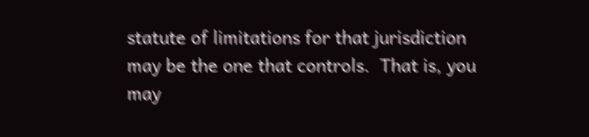statute of limitations for that jurisdiction may be the one that controls.  That is, you may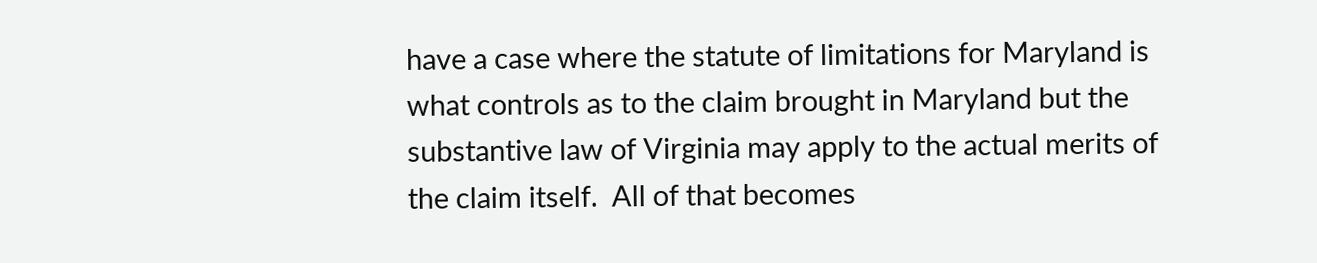have a case where the statute of limitations for Maryland is what controls as to the claim brought in Maryland but the substantive law of Virginia may apply to the actual merits of the claim itself.  All of that becomes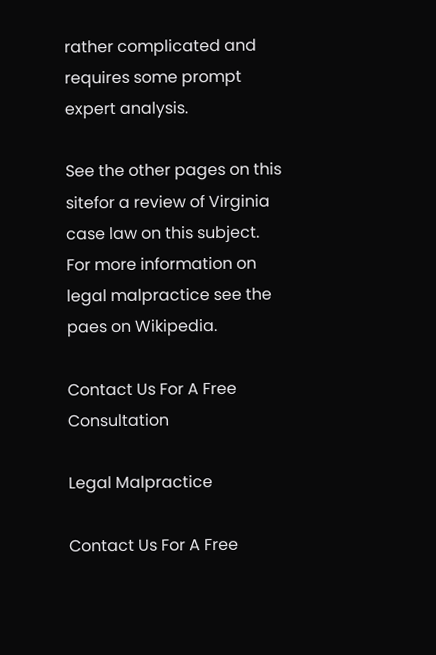rather complicated and requires some prompt expert analysis.

See the other pages on this sitefor a review of Virginia case law on this subject.
For more information on legal malpractice see the paes on Wikipedia.

Contact Us For A Free Consultation

Legal Malpractice

Contact Us For A Free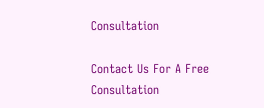Consultation

Contact Us For A Free Consultation